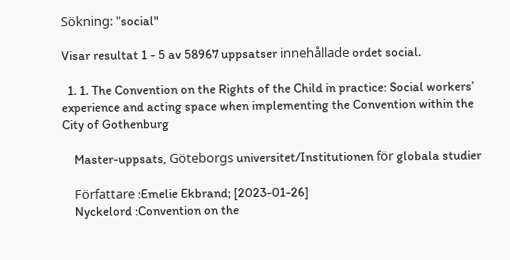Sökning: "social"

Visar resultat 1 - 5 av 58967 uppsatser innehållade ordet social.

  1. 1. The Convention on the Rights of the Child in practice: Social workers’ experience and acting space when implementing the Convention within the City of Gothenburg

    Master-uppsats, Göteborgs universitet/Institutionen för globala studier

    Författare :Emelie Ekbrand; [2023-01-26]
    Nyckelord :Convention on the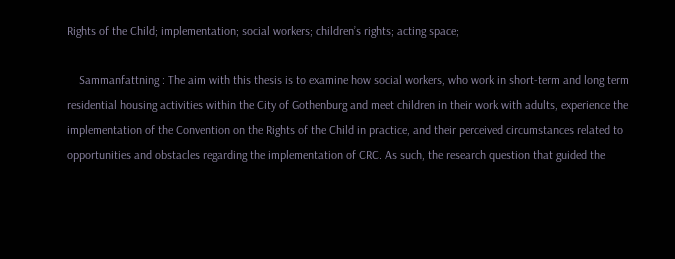Rights of the Child; implementation; social workers; children’s rights; acting space;

    Sammanfattning : The aim with this thesis is to examine how social workers, who work in short-term and long term residential housing activities within the City of Gothenburg and meet children in their work with adults, experience the implementation of the Convention on the Rights of the Child in practice, and their perceived circumstances related to opportunities and obstacles regarding the implementation of CRC. As such, the research question that guided the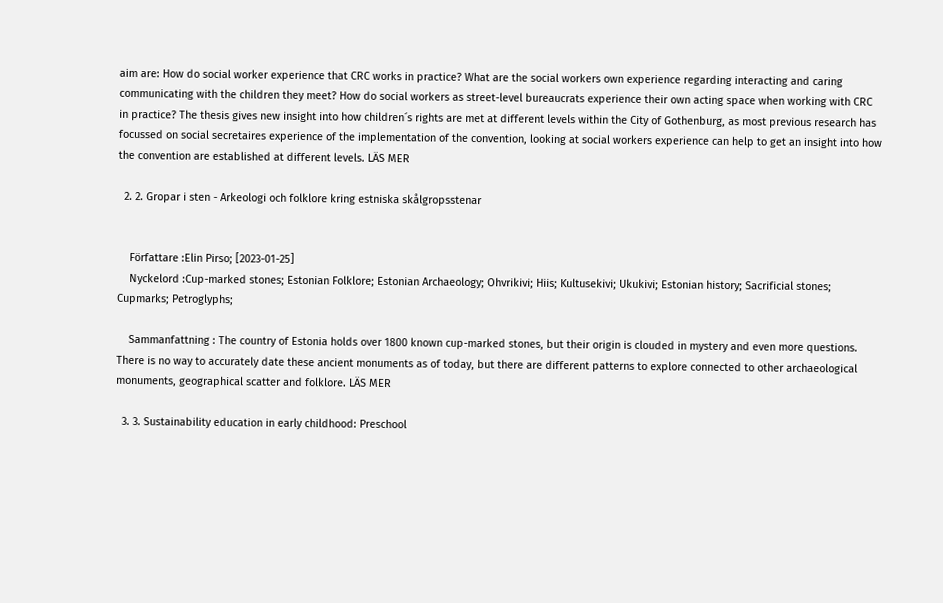aim are: How do social worker experience that CRC works in practice? What are the social workers own experience regarding interacting and caring communicating with the children they meet? How do social workers as street-level bureaucrats experience their own acting space when working with CRC in practice? The thesis gives new insight into how children´s rights are met at different levels within the City of Gothenburg, as most previous research has focussed on social secretaires experience of the implementation of the convention, looking at social workers experience can help to get an insight into how the convention are established at different levels. LÄS MER

  2. 2. Gropar i sten - Arkeologi och folklore kring estniska skålgropsstenar


    Författare :Elin Pirso; [2023-01-25]
    Nyckelord :Cup-marked stones; Estonian Folklore; Estonian Archaeology; Ohvrikivi; Hiis; Kultusekivi; Ukukivi; Estonian history; Sacrificial stones; Cupmarks; Petroglyphs;

    Sammanfattning : The country of Estonia holds over 1800 known cup-marked stones, but their origin is clouded in mystery and even more questions. There is no way to accurately date these ancient monuments as of today, but there are different patterns to explore connected to other archaeological monuments, geographical scatter and folklore. LÄS MER

  3. 3. Sustainability education in early childhood: Preschool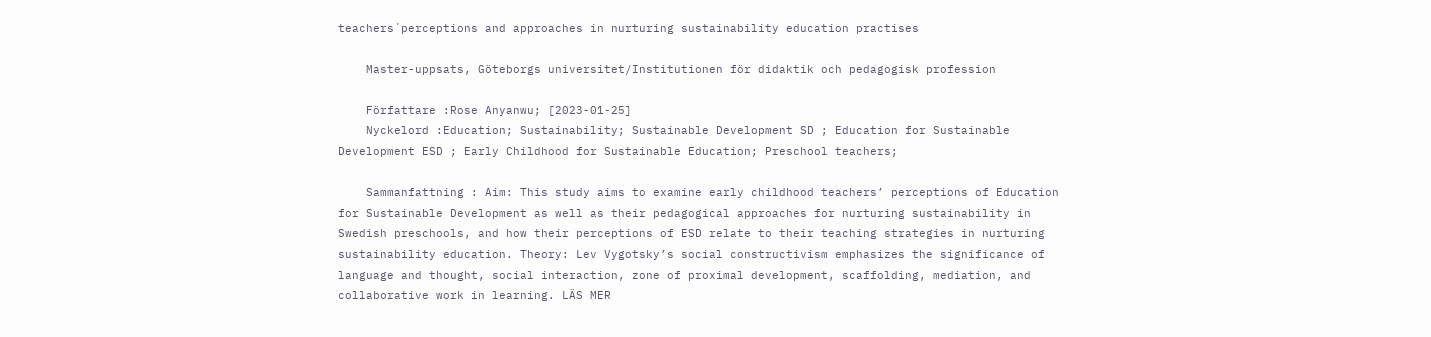teachers´perceptions and approaches in nurturing sustainability education practises

    Master-uppsats, Göteborgs universitet/Institutionen för didaktik och pedagogisk profession

    Författare :Rose Anyanwu; [2023-01-25]
    Nyckelord :Education; Sustainability; Sustainable Development SD ; Education for Sustainable Development ESD ; Early Childhood for Sustainable Education; Preschool teachers;

    Sammanfattning : Aim: This study aims to examine early childhood teachers’ perceptions of Education for Sustainable Development as well as their pedagogical approaches for nurturing sustainability in Swedish preschools, and how their perceptions of ESD relate to their teaching strategies in nurturing sustainability education. Theory: Lev Vygotsky’s social constructivism emphasizes the significance of language and thought, social interaction, zone of proximal development, scaffolding, mediation, and collaborative work in learning. LÄS MER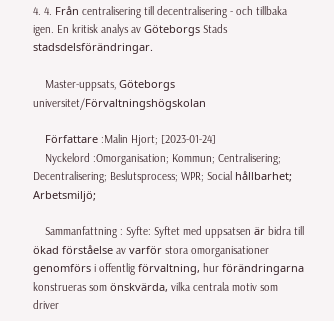4. 4. Från centralisering till decentralisering - och tillbaka igen. En kritisk analys av Göteborgs Stads stadsdelsförändringar.

    Master-uppsats, Göteborgs universitet/Förvaltningshögskolan

    Författare :Malin Hjort; [2023-01-24]
    Nyckelord :Omorganisation; Kommun; Centralisering; Decentralisering; Beslutsprocess; WPR; Social hållbarhet; Arbetsmiljö;

    Sammanfattning : Syfte: Syftet med uppsatsen är bidra till ökad förståelse av varför stora omorganisationer genomförs i offentlig förvaltning, hur förändringarna konstrueras som önskvärda, vilka centrala motiv som driver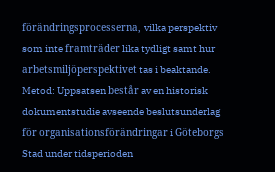förändringsprocesserna, vilka perspektiv som inte framträder lika tydligt samt hur arbetsmiljöperspektivet tas i beaktande. Metod: Uppsatsen består av en historisk dokumentstudie avseende beslutsunderlag för organisationsförändringar i Göteborgs Stad under tidsperioden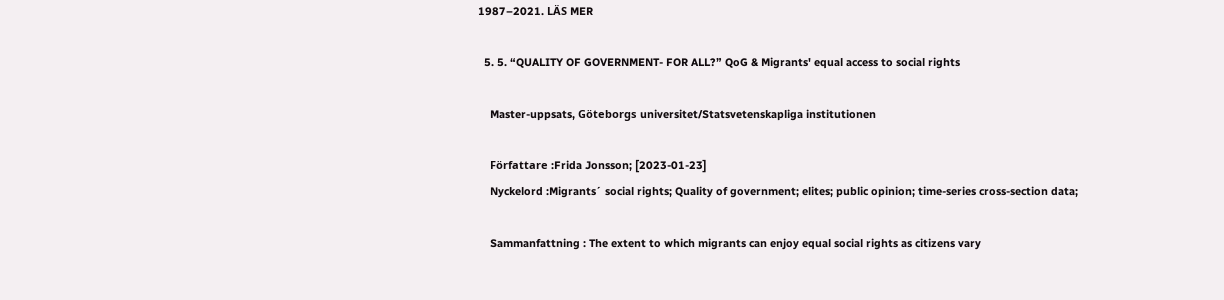1987–2021. LÄS MER

  5. 5. “QUALITY OF GOVERNMENT- FOR ALL?” QoG & Migrants' equal access to social rights

    Master-uppsats, Göteborgs universitet/Statsvetenskapliga institutionen

    Författare :Frida Jonsson; [2023-01-23]
    Nyckelord :Migrants´ social rights; Quality of government; elites; public opinion; time-series cross-section data;

    Sammanfattning : The extent to which migrants can enjoy equal social rights as citizens vary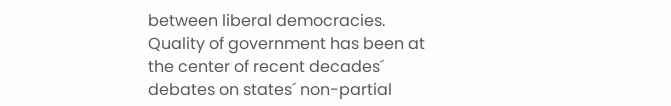between liberal democracies. Quality of government has been at the center of recent decades´ debates on states´ non-partial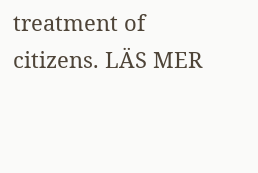treatment of citizens. LÄS MER